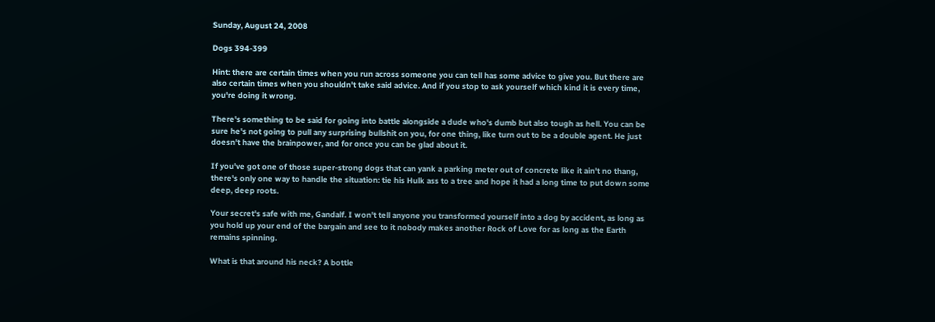Sunday, August 24, 2008

Dogs 394-399

Hint: there are certain times when you run across someone you can tell has some advice to give you. But there are also certain times when you shouldn't take said advice. And if you stop to ask yourself which kind it is every time, you're doing it wrong.

There's something to be said for going into battle alongside a dude who's dumb but also tough as hell. You can be sure he's not going to pull any surprising bullshit on you, for one thing, like turn out to be a double agent. He just doesn't have the brainpower, and for once you can be glad about it.

If you've got one of those super-strong dogs that can yank a parking meter out of concrete like it ain't no thang, there's only one way to handle the situation: tie his Hulk ass to a tree and hope it had a long time to put down some deep, deep roots.

Your secret's safe with me, Gandalf. I won't tell anyone you transformed yourself into a dog by accident, as long as you hold up your end of the bargain and see to it nobody makes another Rock of Love for as long as the Earth remains spinning.

What is that around his neck? A bottle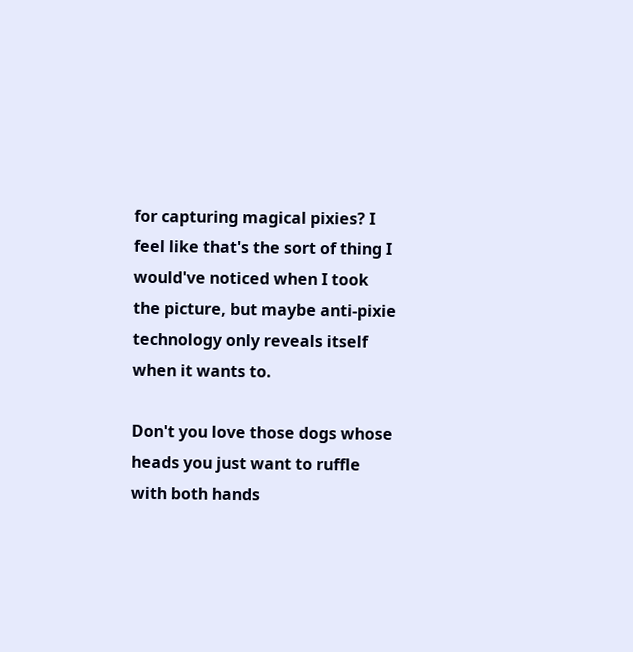for capturing magical pixies? I feel like that's the sort of thing I would've noticed when I took the picture, but maybe anti-pixie technology only reveals itself when it wants to.

Don't you love those dogs whose heads you just want to ruffle with both hands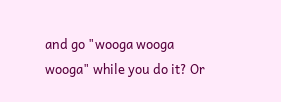and go "wooga wooga wooga" while you do it? Or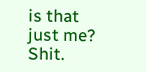is that just me? Shit.